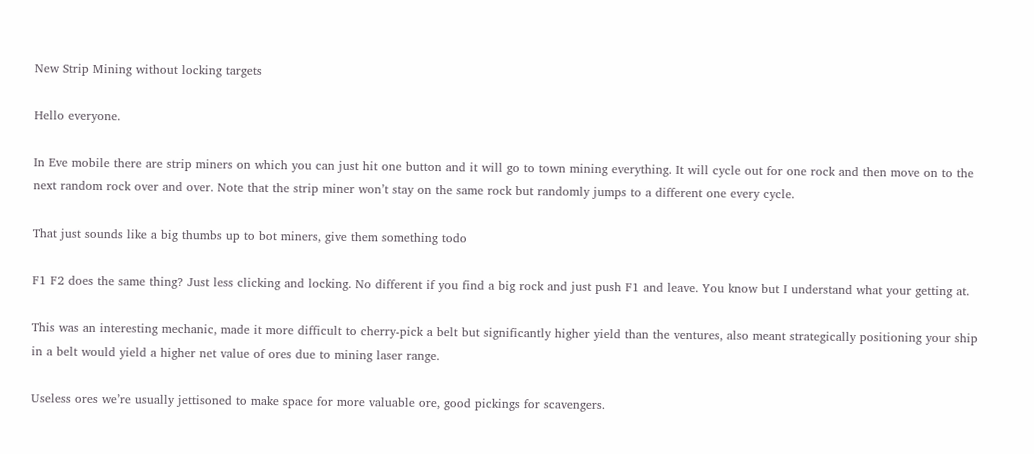New Strip Mining without locking targets

Hello everyone.

In Eve mobile there are strip miners on which you can just hit one button and it will go to town mining everything. It will cycle out for one rock and then move on to the next random rock over and over. Note that the strip miner won’t stay on the same rock but randomly jumps to a different one every cycle.

That just sounds like a big thumbs up to bot miners, give them something todo

F1 F2 does the same thing? Just less clicking and locking. No different if you find a big rock and just push F1 and leave. You know but I understand what your getting at.

This was an interesting mechanic, made it more difficult to cherry-pick a belt but significantly higher yield than the ventures, also meant strategically positioning your ship in a belt would yield a higher net value of ores due to mining laser range.

Useless ores we’re usually jettisoned to make space for more valuable ore, good pickings for scavengers.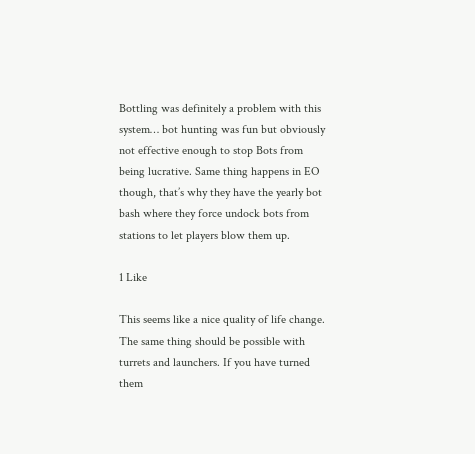Bottling was definitely a problem with this system… bot hunting was fun but obviously not effective enough to stop Bots from being lucrative. Same thing happens in EO though, that’s why they have the yearly bot bash where they force undock bots from stations to let players blow them up.

1 Like

This seems like a nice quality of life change. The same thing should be possible with turrets and launchers. If you have turned them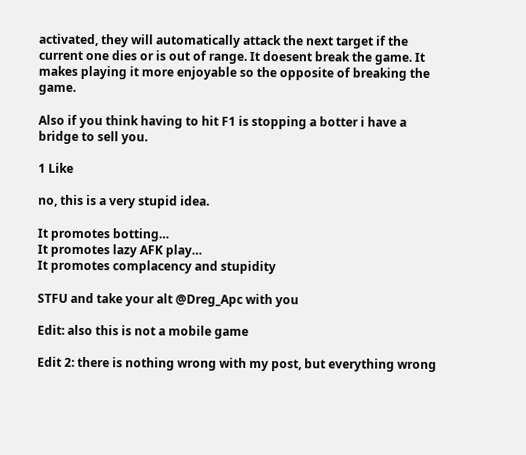activated, they will automatically attack the next target if the current one dies or is out of range. It doesent break the game. It makes playing it more enjoyable so the opposite of breaking the game.

Also if you think having to hit F1 is stopping a botter i have a bridge to sell you.

1 Like

no, this is a very stupid idea.

It promotes botting…
It promotes lazy AFK play…
It promotes complacency and stupidity

STFU and take your alt @Dreg_Apc with you

Edit: also this is not a mobile game

Edit 2: there is nothing wrong with my post, but everything wrong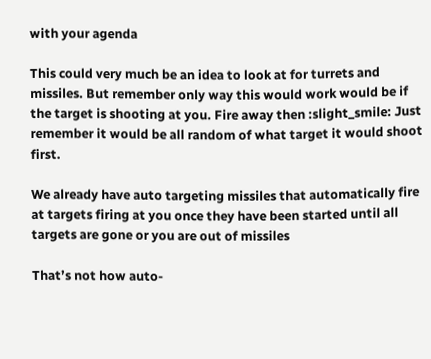with your agenda

This could very much be an idea to look at for turrets and missiles. But remember only way this would work would be if the target is shooting at you. Fire away then :slight_smile: Just remember it would be all random of what target it would shoot first.

We already have auto targeting missiles that automatically fire at targets firing at you once they have been started until all targets are gone or you are out of missiles

That’s not how auto-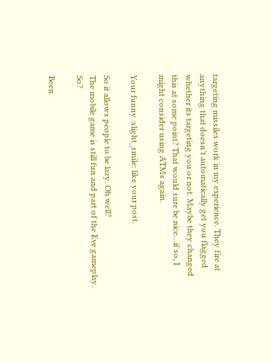targeting missiles work in my experience. They fire at anything that doesn’t automatically get you flagged whether its targeting you or not. Maybe they changed this at some point? That would sure be nice…if so, I might consider using ATMs again.

Your funny :slight_smile: like your post.

So it allows people to be lazy. Oh well?
The mobile game is still fun and part of the Eve gameplay. So?

Been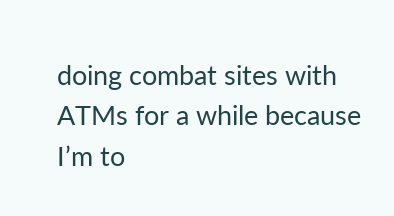doing combat sites with ATMs for a while because I’m to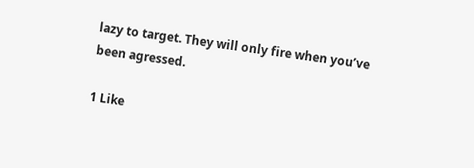lazy to target. They will only fire when you’ve been agressed.

1 Like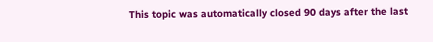This topic was automatically closed 90 days after the last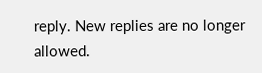reply. New replies are no longer allowed.